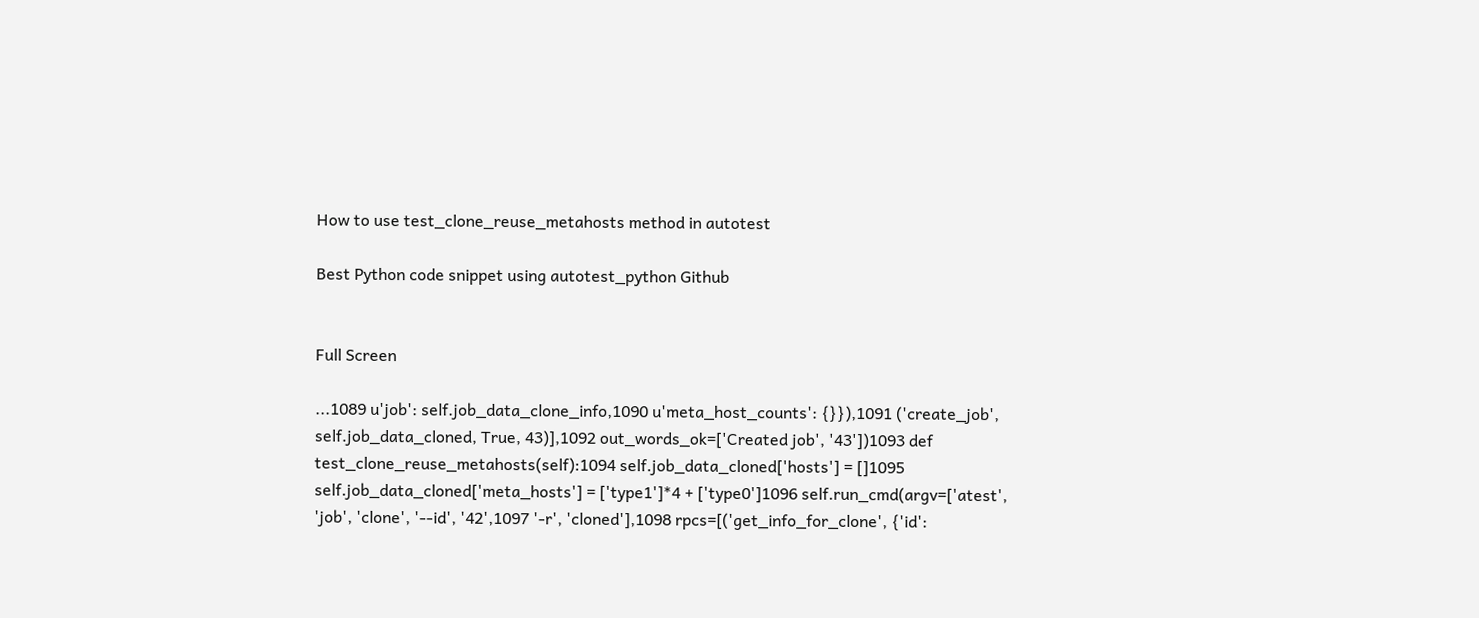How to use test_clone_reuse_metahosts method in autotest

Best Python code snippet using autotest_python Github


Full Screen

...1089 u'job': self.job_data_clone_info,1090 u'meta_host_counts': {}}),1091 ('create_job', self.job_data_cloned, True, 43)],1092 out_words_ok=['Created job', '43'])1093 def test_clone_reuse_metahosts(self):1094 self.job_data_cloned['hosts'] = []1095 self.job_data_cloned['meta_hosts'] = ['type1']*4 + ['type0']1096 self.run_cmd(argv=['atest', 'job', 'clone', '--id', '42',1097 '-r', 'cloned'],1098 rpcs=[('get_info_for_clone', {'id':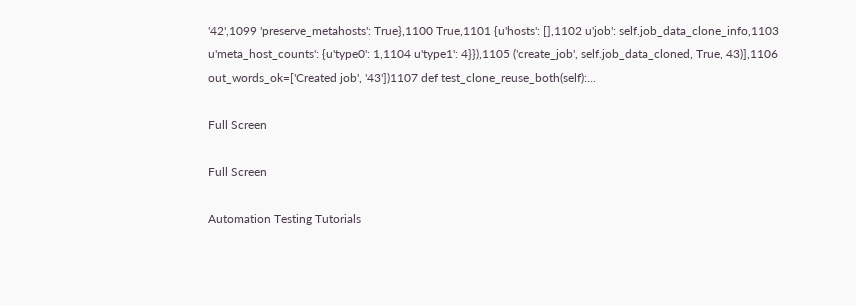'42',1099 'preserve_metahosts': True},1100 True,1101 {u'hosts': [],1102 u'job': self.job_data_clone_info,1103 u'meta_host_counts': {u'type0': 1,1104 u'type1': 4}}),1105 ('create_job', self.job_data_cloned, True, 43)],1106 out_words_ok=['Created job', '43'])1107 def test_clone_reuse_both(self):...

Full Screen

Full Screen

Automation Testing Tutorials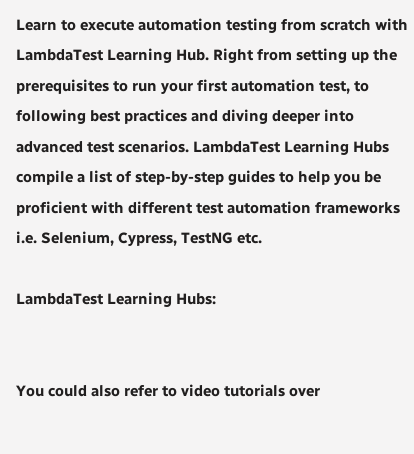Learn to execute automation testing from scratch with LambdaTest Learning Hub. Right from setting up the prerequisites to run your first automation test, to following best practices and diving deeper into advanced test scenarios. LambdaTest Learning Hubs compile a list of step-by-step guides to help you be proficient with different test automation frameworks i.e. Selenium, Cypress, TestNG etc.

LambdaTest Learning Hubs:


You could also refer to video tutorials over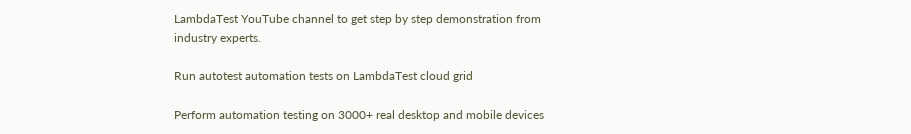LambdaTest YouTube channel to get step by step demonstration from industry experts.

Run autotest automation tests on LambdaTest cloud grid

Perform automation testing on 3000+ real desktop and mobile devices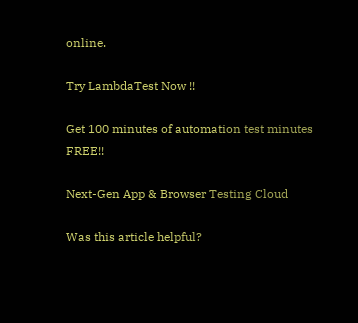online.

Try LambdaTest Now !!

Get 100 minutes of automation test minutes FREE!!

Next-Gen App & Browser Testing Cloud

Was this article helpful?